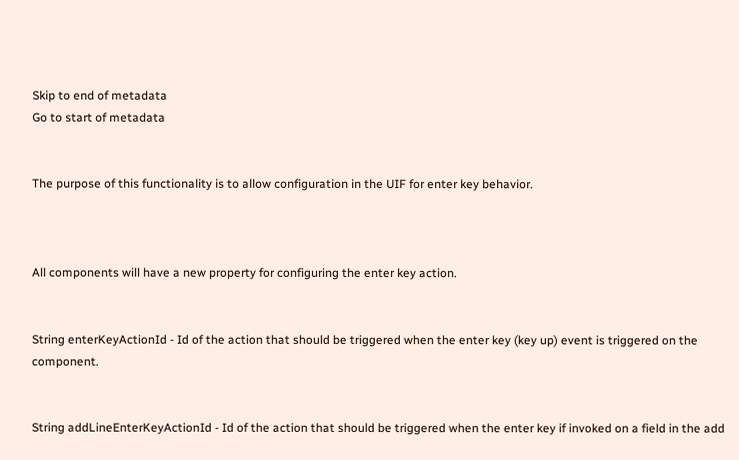Skip to end of metadata
Go to start of metadata


The purpose of this functionality is to allow configuration in the UIF for enter key behavior.



All components will have a new property for configuring the enter key action.


String enterKeyActionId - Id of the action that should be triggered when the enter key (key up) event is triggered on the component.


String addLineEnterKeyActionId - Id of the action that should be triggered when the enter key if invoked on a field in the add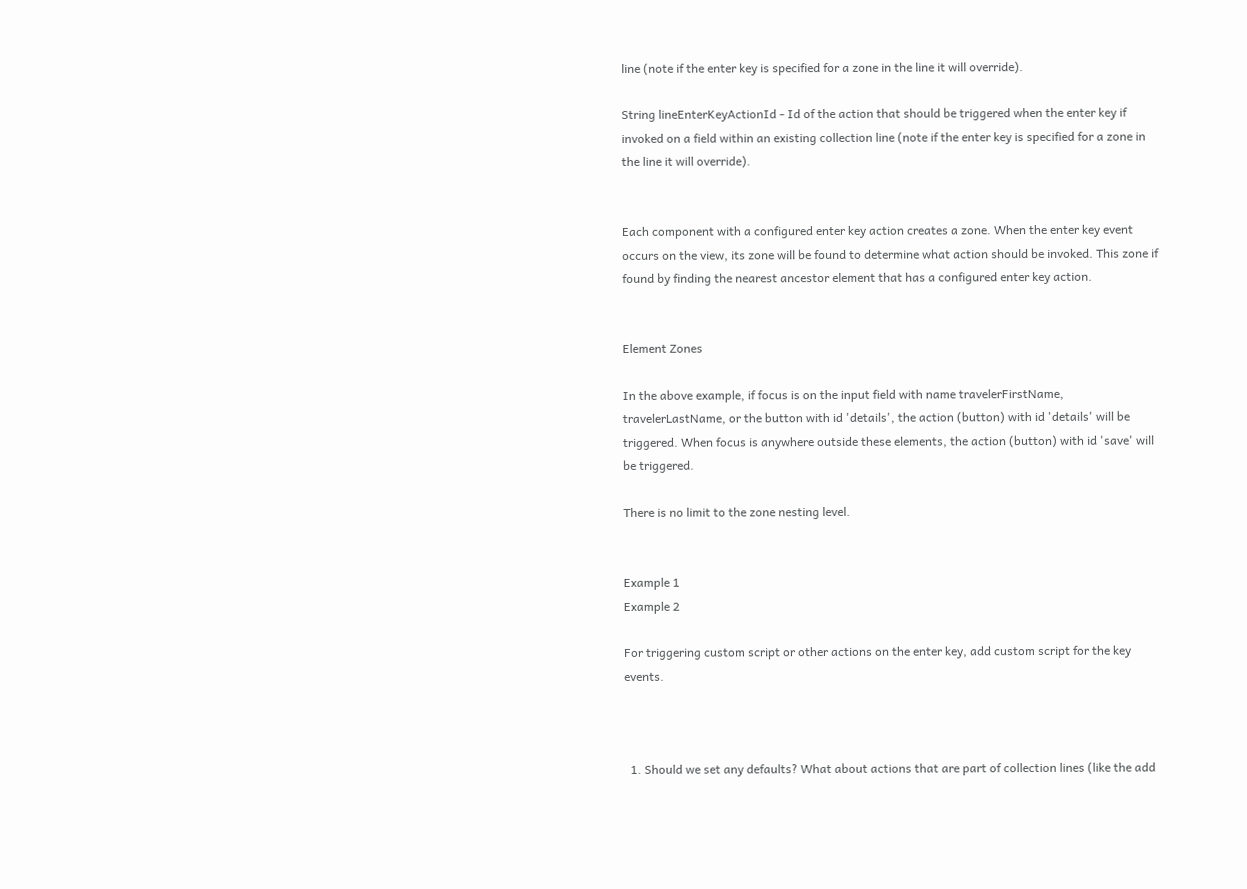line (note if the enter key is specified for a zone in the line it will override).

String lineEnterKeyActionId - Id of the action that should be triggered when the enter key if invoked on a field within an existing collection line (note if the enter key is specified for a zone in the line it will override).


Each component with a configured enter key action creates a zone. When the enter key event occurs on the view, its zone will be found to determine what action should be invoked. This zone if found by finding the nearest ancestor element that has a configured enter key action.


Element Zones

In the above example, if focus is on the input field with name travelerFirstName, travelerLastName, or the button with id 'details', the action (button) with id 'details' will be triggered. When focus is anywhere outside these elements, the action (button) with id 'save' will be triggered.

There is no limit to the zone nesting level.


Example 1
Example 2

For triggering custom script or other actions on the enter key, add custom script for the key events.



  1. Should we set any defaults? What about actions that are part of collection lines (like the add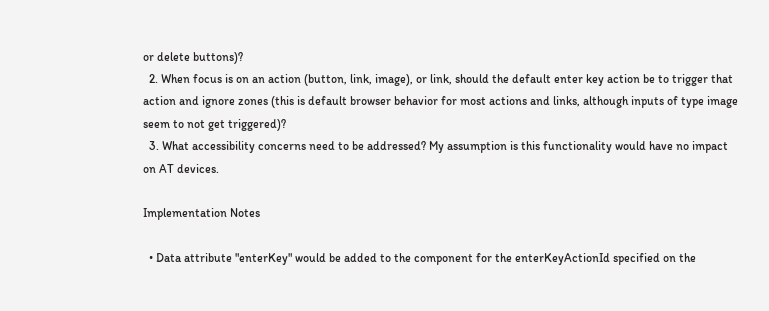or delete buttons)?
  2. When focus is on an action (button, link, image), or link, should the default enter key action be to trigger that action and ignore zones (this is default browser behavior for most actions and links, although inputs of type image seem to not get triggered)?
  3. What accessibility concerns need to be addressed? My assumption is this functionality would have no impact on AT devices.

Implementation Notes

  • Data attribute "enterKey" would be added to the component for the enterKeyActionId specified on the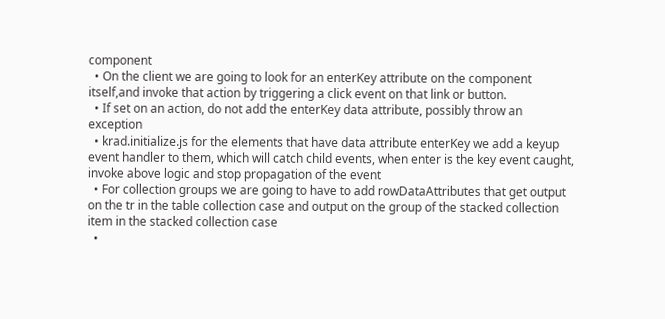component
  • On the client we are going to look for an enterKey attribute on the component itself,and invoke that action by triggering a click event on that link or button.
  • If set on an action, do not add the enterKey data attribute, possibly throw an exception
  • krad.initialize.js for the elements that have data attribute enterKey we add a keyup event handler to them, which will catch child events, when enter is the key event caught, invoke above logic and stop propagation of the event
  • For collection groups we are going to have to add rowDataAttributes that get output on the tr in the table collection case and output on the group of the stacked collection item in the stacked collection case
  •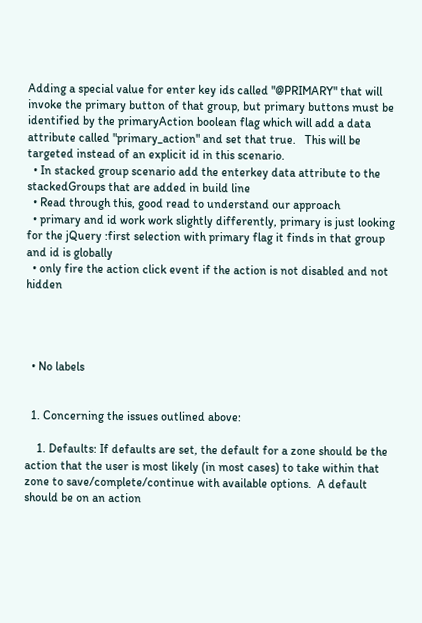Adding a special value for enter key ids called "@PRIMARY" that will invoke the primary button of that group, but primary buttons must be identified by the primaryAction boolean flag which will add a data attribute called "primary_action" and set that true.   This will be targeted instead of an explicit id in this scenario.
  • In stacked group scenario add the enterkey data attribute to the stackedGroups that are added in build line
  • Read through this, good read to understand our approach
  • primary and id work work slightly differently, primary is just looking for the jQuery :first selection with primary flag it finds in that group and id is globally
  • only fire the action click event if the action is not disabled and not hidden




  • No labels


  1. Concerning the issues outlined above:

    1. Defaults: If defaults are set, the default for a zone should be the action that the user is most likely (in most cases) to take within that zone to save/complete/continue with available options.  A default should be on an action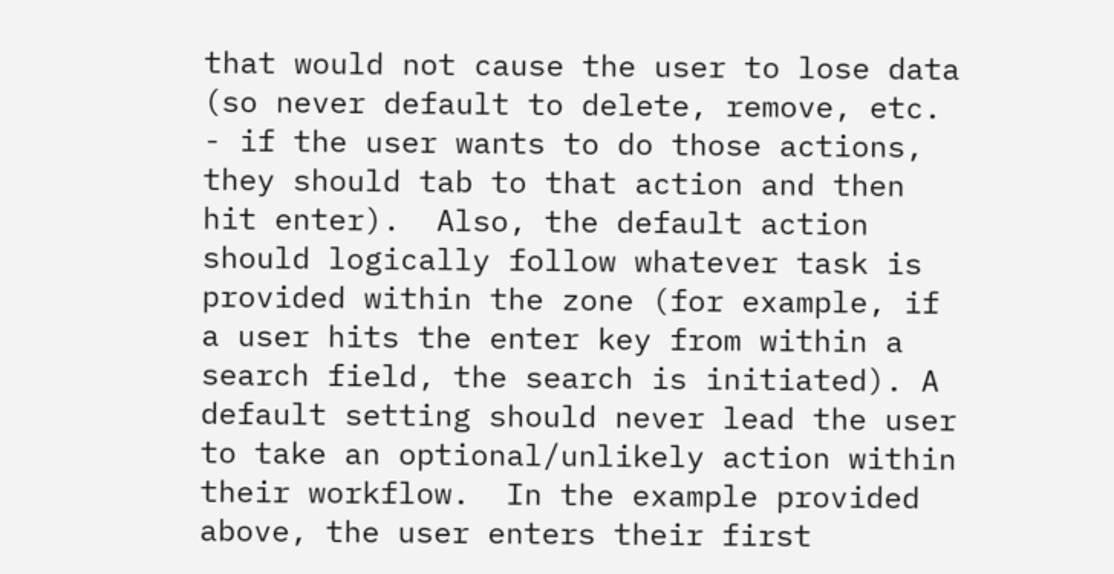that would not cause the user to lose data (so never default to delete, remove, etc. - if the user wants to do those actions, they should tab to that action and then hit enter).  Also, the default action should logically follow whatever task is provided within the zone (for example, if a user hits the enter key from within a search field, the search is initiated). A default setting should never lead the user to take an optional/unlikely action within their workflow.  In the example provided above, the user enters their first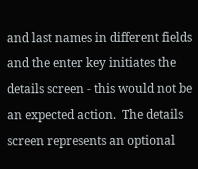and last names in different fields and the enter key initiates the details screen - this would not be an expected action.  The details screen represents an optional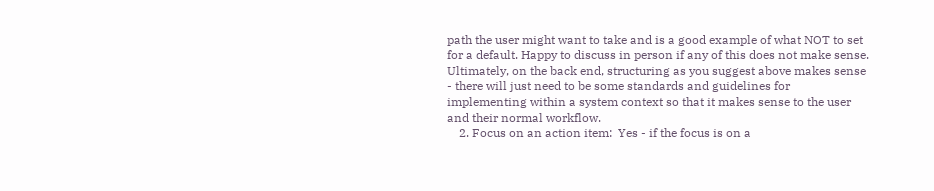path the user might want to take and is a good example of what NOT to set for a default. Happy to discuss in person if any of this does not make sense.  Ultimately, on the back end, structuring as you suggest above makes sense - there will just need to be some standards and guidelines for implementing within a system context so that it makes sense to the user and their normal workflow.
    2. Focus on an action item:  Yes - if the focus is on a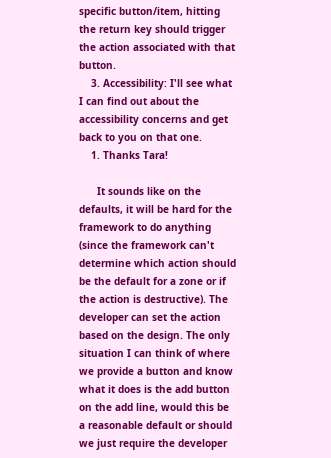specific button/item, hitting the return key should trigger the action associated with that button.
    3. Accessibility: I'll see what I can find out about the accessibility concerns and get back to you on that one.
    1. Thanks Tara!

      It sounds like on the defaults, it will be hard for the framework to do anything (since the framework can't determine which action should be the default for a zone or if the action is destructive). The developer can set the action based on the design. The only situation I can think of where we provide a button and know what it does is the add button on the add line, would this be a reasonable default or should we just require the developer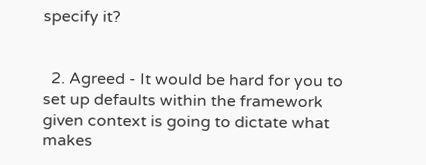specify it?


  2. Agreed - It would be hard for you to set up defaults within the framework given context is going to dictate what makes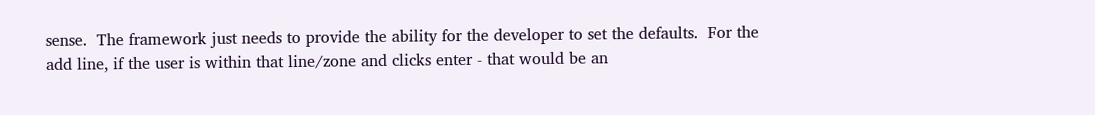sense.  The framework just needs to provide the ability for the developer to set the defaults.  For the add line, if the user is within that line/zone and clicks enter - that would be an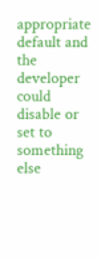appropriate default and the developer could disable or set to something else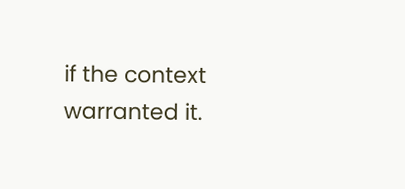if the context warranted it.